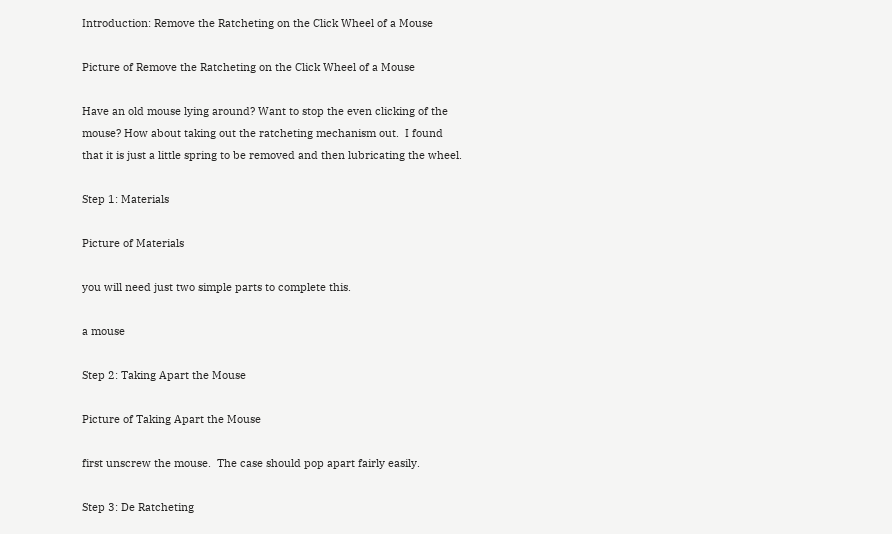Introduction: Remove the Ratcheting on the Click Wheel of a Mouse

Picture of Remove the Ratcheting on the Click Wheel of a Mouse

Have an old mouse lying around? Want to stop the even clicking of the mouse? How about taking out the ratcheting mechanism out.  I found that it is just a little spring to be removed and then lubricating the wheel.

Step 1: Materials

Picture of Materials

you will need just two simple parts to complete this.

a mouse

Step 2: Taking Apart the Mouse

Picture of Taking Apart the Mouse

first unscrew the mouse.  The case should pop apart fairly easily.

Step 3: De Ratcheting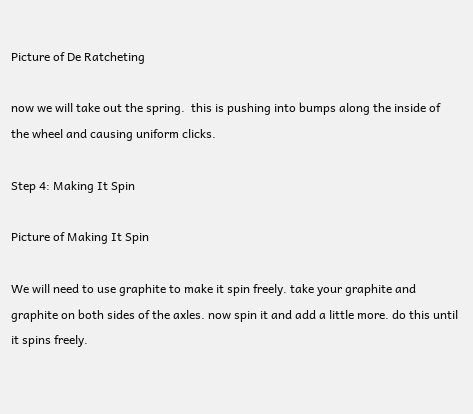Picture of De Ratcheting

now we will take out the spring.  this is pushing into bumps along the inside of the wheel and causing uniform clicks.

Step 4: Making It Spin

Picture of Making It Spin

We will need to use graphite to make it spin freely. take your graphite and graphite on both sides of the axles. now spin it and add a little more. do this until it spins freely.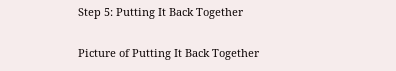Step 5: Putting It Back Together

Picture of Putting It Back Together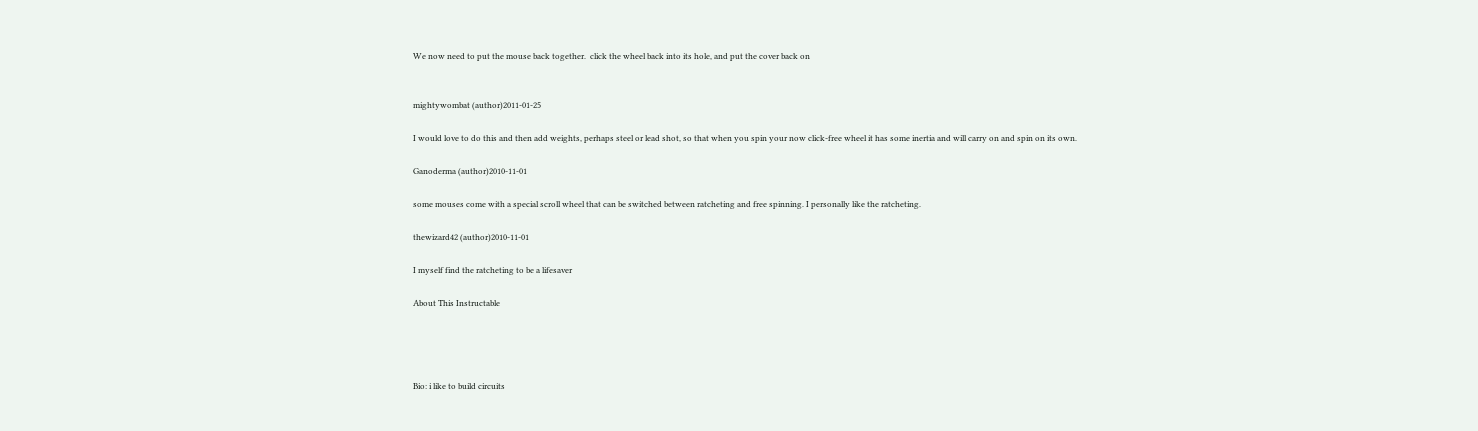We now need to put the mouse back together.  click the wheel back into its hole, and put the cover back on


mightywombat (author)2011-01-25

I would love to do this and then add weights, perhaps steel or lead shot, so that when you spin your now click-free wheel it has some inertia and will carry on and spin on its own.

Ganoderma (author)2010-11-01

some mouses come with a special scroll wheel that can be switched between ratcheting and free spinning. I personally like the ratcheting.

thewizard42 (author)2010-11-01

I myself find the ratcheting to be a lifesaver

About This Instructable




Bio: i like to build circuits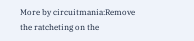More by circuitmania:Remove the ratcheting on the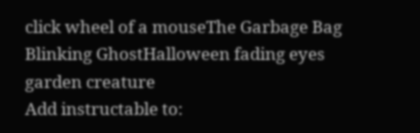click wheel of a mouseThe Garbage Bag Blinking GhostHalloween fading eyes garden creature
Add instructable to: